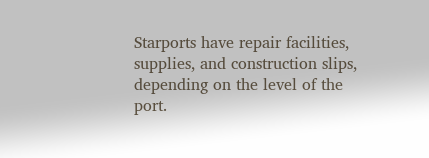Starports have repair facilities, supplies, and construction slips, depending on the level of the port.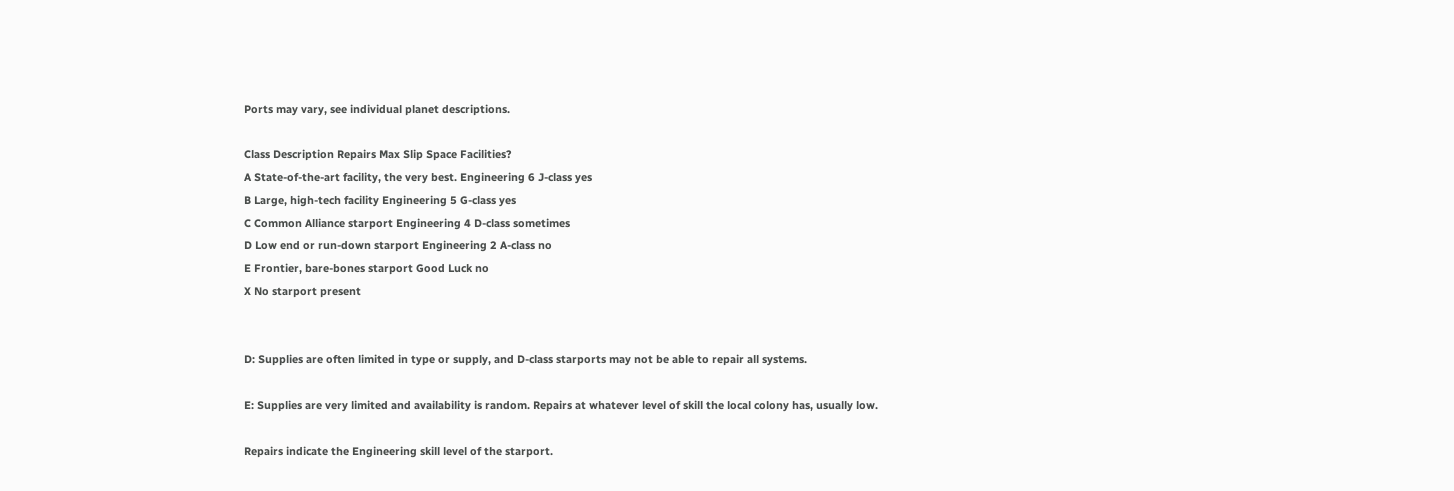Ports may vary, see individual planet descriptions.

Class Description Repairs Max Slip Space Facilities?
A State-of-the-art facility, the very best. Engineering 6 J-class yes
B Large, high-tech facility Engineering 5 G-class yes
C Common Alliance starport Engineering 4 D-class sometimes
D Low end or run-down starport Engineering 2 A-class no
E Frontier, bare-bones starport Good Luck no
X No starport present


D: Supplies are often limited in type or supply, and D-class starports may not be able to repair all systems.

E: Supplies are very limited and availability is random. Repairs at whatever level of skill the local colony has, usually low.

Repairs indicate the Engineering skill level of the starport.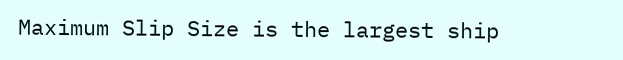Maximum Slip Size is the largest ship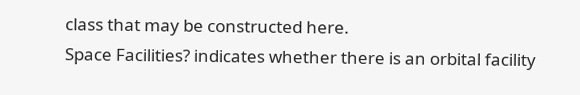class that may be constructed here.
Space Facilities? indicates whether there is an orbital facility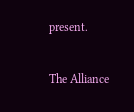present.


The Alliance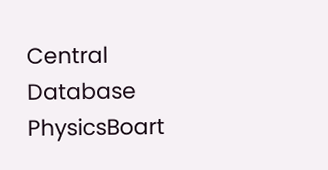Central Database PhysicsBoart